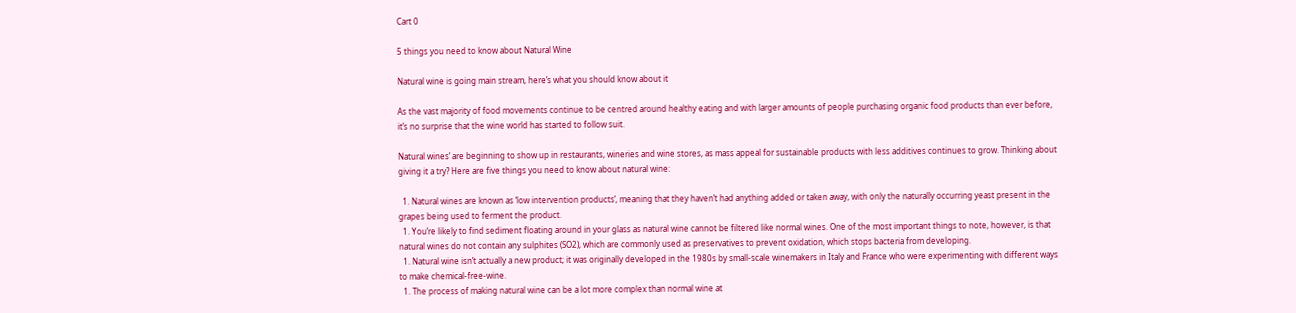Cart 0

5 things you need to know about Natural Wine

Natural wine is going main stream, here’s what you should know about it

As the vast majority of food movements continue to be centred around healthy eating and with larger amounts of people purchasing organic food products than ever before, it’s no surprise that the wine world has started to follow suit.

Natural wines’ are beginning to show up in restaurants, wineries and wine stores, as mass appeal for sustainable products with less additives continues to grow. Thinking about giving it a try? Here are five things you need to know about natural wine:

  1. Natural wines are known as ‘low intervention products’, meaning that they haven’t had anything added or taken away, with only the naturally occurring yeast present in the grapes being used to ferment the product.
  1. You’re likely to find sediment floating around in your glass as natural wine cannot be filtered like normal wines. One of the most important things to note, however, is that natural wines do not contain any sulphites (SO2), which are commonly used as preservatives to prevent oxidation, which stops bacteria from developing.
  1. Natural wine isn’t actually a new product; it was originally developed in the 1980s by small-scale winemakers in Italy and France who were experimenting with different ways to make chemical-free-wine.
  1. The process of making natural wine can be a lot more complex than normal wine at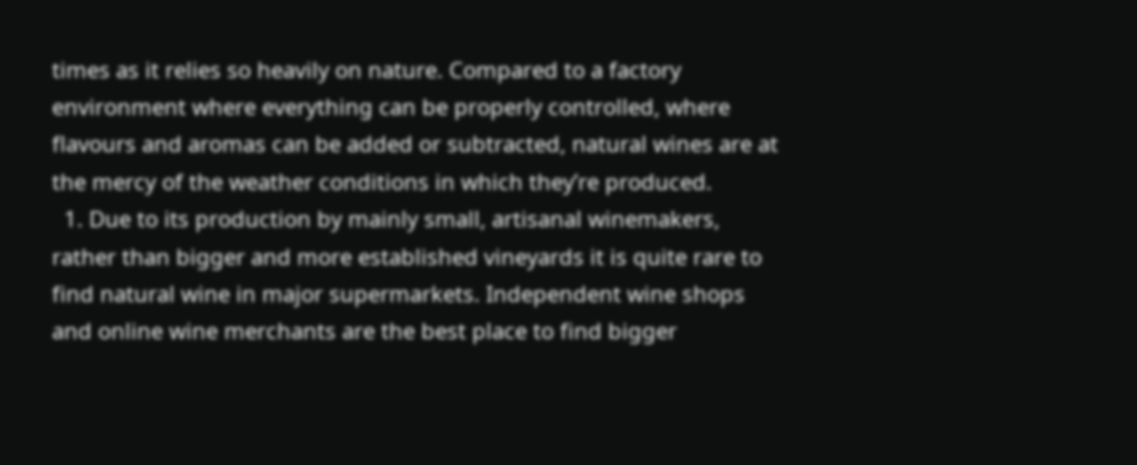times as it relies so heavily on nature. Compared to a factory environment where everything can be properly controlled, where flavours and aromas can be added or subtracted, natural wines are at the mercy of the weather conditions in which they’re produced.
  1. Due to its production by mainly small, artisanal winemakers, rather than bigger and more established vineyards it is quite rare to find natural wine in major supermarkets. Independent wine shops and online wine merchants are the best place to find bigger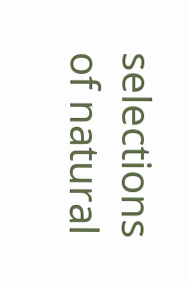selections of natural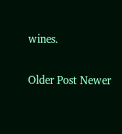wines.

Older Post Newer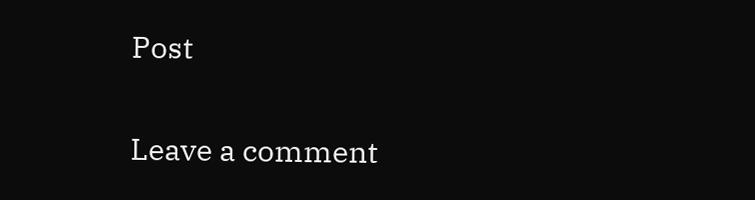Post

Leave a comment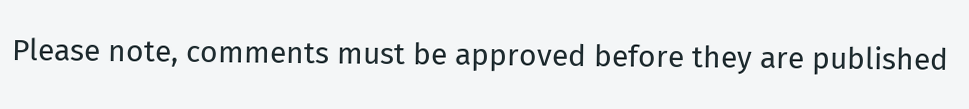Please note, comments must be approved before they are published